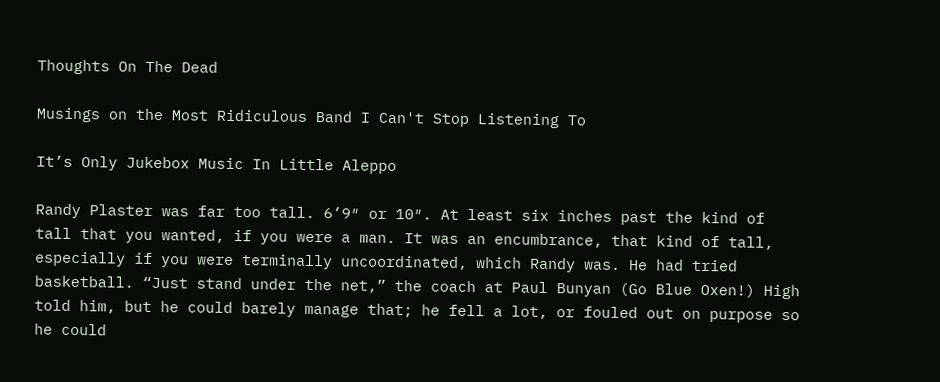Thoughts On The Dead

Musings on the Most Ridiculous Band I Can't Stop Listening To

It’s Only Jukebox Music In Little Aleppo

Randy Plaster was far too tall. 6’9″ or 10″. At least six inches past the kind of tall that you wanted, if you were a man. It was an encumbrance, that kind of tall, especially if you were terminally uncoordinated, which Randy was. He had tried basketball. “Just stand under the net,” the coach at Paul Bunyan (Go Blue Oxen!) High told him, but he could barely manage that; he fell a lot, or fouled out on purpose so he could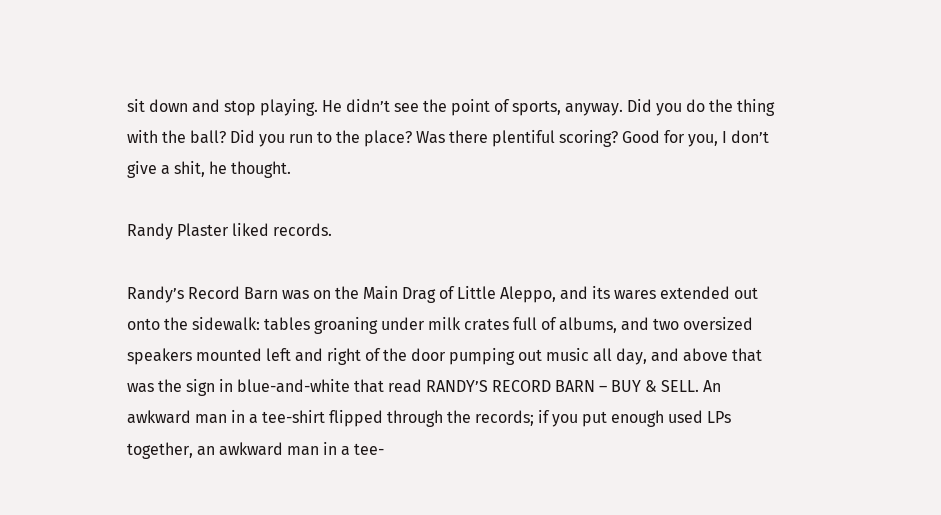sit down and stop playing. He didn’t see the point of sports, anyway. Did you do the thing with the ball? Did you run to the place? Was there plentiful scoring? Good for you, I don’t give a shit, he thought.

Randy Plaster liked records.

Randy’s Record Barn was on the Main Drag of Little Aleppo, and its wares extended out onto the sidewalk: tables groaning under milk crates full of albums, and two oversized speakers mounted left and right of the door pumping out music all day, and above that was the sign in blue-and-white that read RANDY’S RECORD BARN – BUY & SELL. An awkward man in a tee-shirt flipped through the records; if you put enough used LPs together, an awkward man in a tee-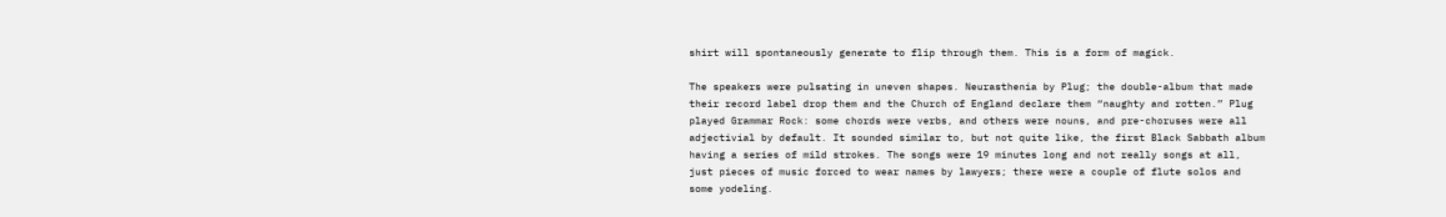shirt will spontaneously generate to flip through them. This is a form of magick.

The speakers were pulsating in uneven shapes. Neurasthenia by Plug; the double-album that made their record label drop them and the Church of England declare them “naughty and rotten.” Plug played Grammar Rock: some chords were verbs, and others were nouns, and pre-choruses were all adjectivial by default. It sounded similar to, but not quite like, the first Black Sabbath album having a series of mild strokes. The songs were 19 minutes long and not really songs at all, just pieces of music forced to wear names by lawyers; there were a couple of flute solos and some yodeling.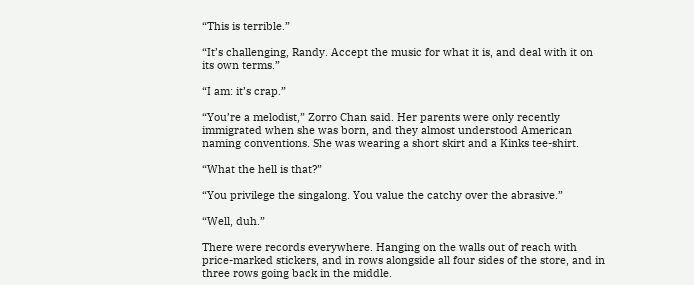“This is terrible.”

“It’s challenging, Randy. Accept the music for what it is, and deal with it on its own terms.”

“I am: it’s crap.”

“You’re a melodist,” Zorro Chan said. Her parents were only recently immigrated when she was born, and they almost understood American naming conventions. She was wearing a short skirt and a Kinks tee-shirt.

“What the hell is that?”

“You privilege the singalong. You value the catchy over the abrasive.”

“Well, duh.”

There were records everywhere. Hanging on the walls out of reach with price-marked stickers, and in rows alongside all four sides of the store, and in three rows going back in the middle.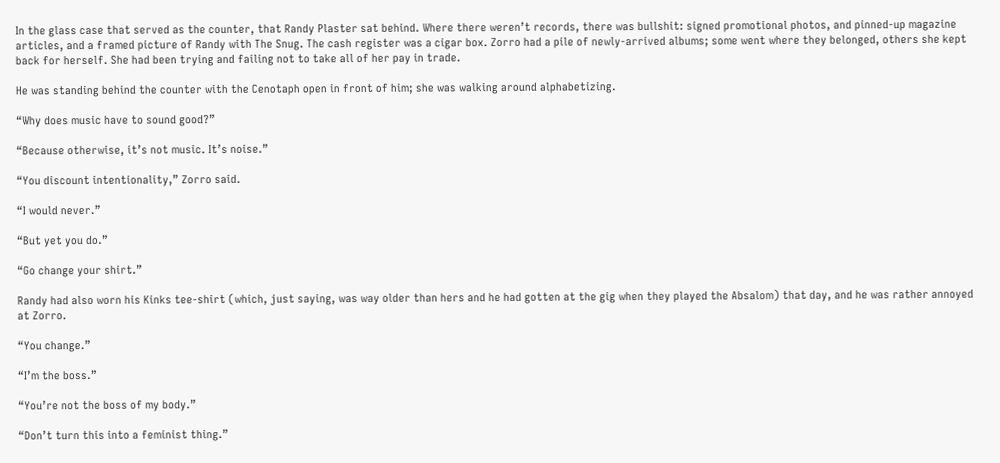In the glass case that served as the counter, that Randy Plaster sat behind. Where there weren’t records, there was bullshit: signed promotional photos, and pinned-up magazine articles, and a framed picture of Randy with The Snug. The cash register was a cigar box. Zorro had a pile of newly-arrived albums; some went where they belonged, others she kept back for herself. She had been trying and failing not to take all of her pay in trade.

He was standing behind the counter with the Cenotaph open in front of him; she was walking around alphabetizing.

“Why does music have to sound good?”

“Because otherwise, it’s not music. It’s noise.”

“You discount intentionality,” Zorro said.

“I would never.”

“But yet you do.”

“Go change your shirt.”

Randy had also worn his Kinks tee-shirt (which, just saying, was way older than hers and he had gotten at the gig when they played the Absalom) that day, and he was rather annoyed at Zorro.

“You change.”

“I’m the boss.”

“You’re not the boss of my body.”

“Don’t turn this into a feminist thing.”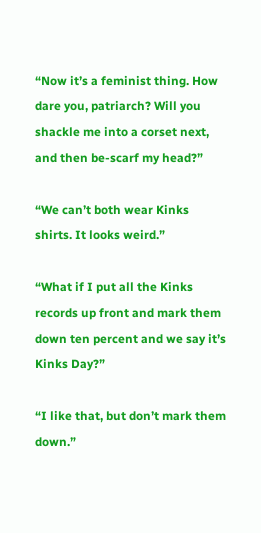“Now it’s a feminist thing. How dare you, patriarch? Will you shackle me into a corset next, and then be-scarf my head?”

“We can’t both wear Kinks shirts. It looks weird.”

“What if I put all the Kinks records up front and mark them down ten percent and we say it’s Kinks Day?”

“I like that, but don’t mark them down.”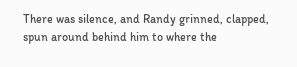There was silence, and Randy grinned, clapped, spun around behind him to where the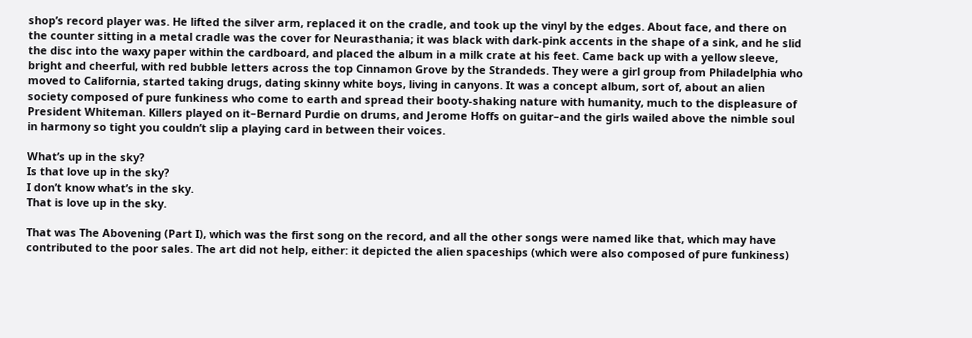shop’s record player was. He lifted the silver arm, replaced it on the cradle, and took up the vinyl by the edges. About face, and there on the counter sitting in a metal cradle was the cover for Neurasthania; it was black with dark-pink accents in the shape of a sink, and he slid the disc into the waxy paper within the cardboard, and placed the album in a milk crate at his feet. Came back up with a yellow sleeve, bright and cheerful, with red bubble letters across the top Cinnamon Grove by the Strandeds. They were a girl group from Philadelphia who moved to California, started taking drugs, dating skinny white boys, living in canyons. It was a concept album, sort of, about an alien society composed of pure funkiness who come to earth and spread their booty-shaking nature with humanity, much to the displeasure of President Whiteman. Killers played on it–Bernard Purdie on drums, and Jerome Hoffs on guitar–and the girls wailed above the nimble soul in harmony so tight you couldn’t slip a playing card in between their voices.

What’s up in the sky?
Is that love up in the sky?
I don’t know what’s in the sky.
That is love up in the sky.

That was The Abovening (Part I), which was the first song on the record, and all the other songs were named like that, which may have contributed to the poor sales. The art did not help, either: it depicted the alien spaceships (which were also composed of pure funkiness)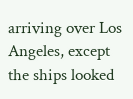arriving over Los Angeles, except the ships looked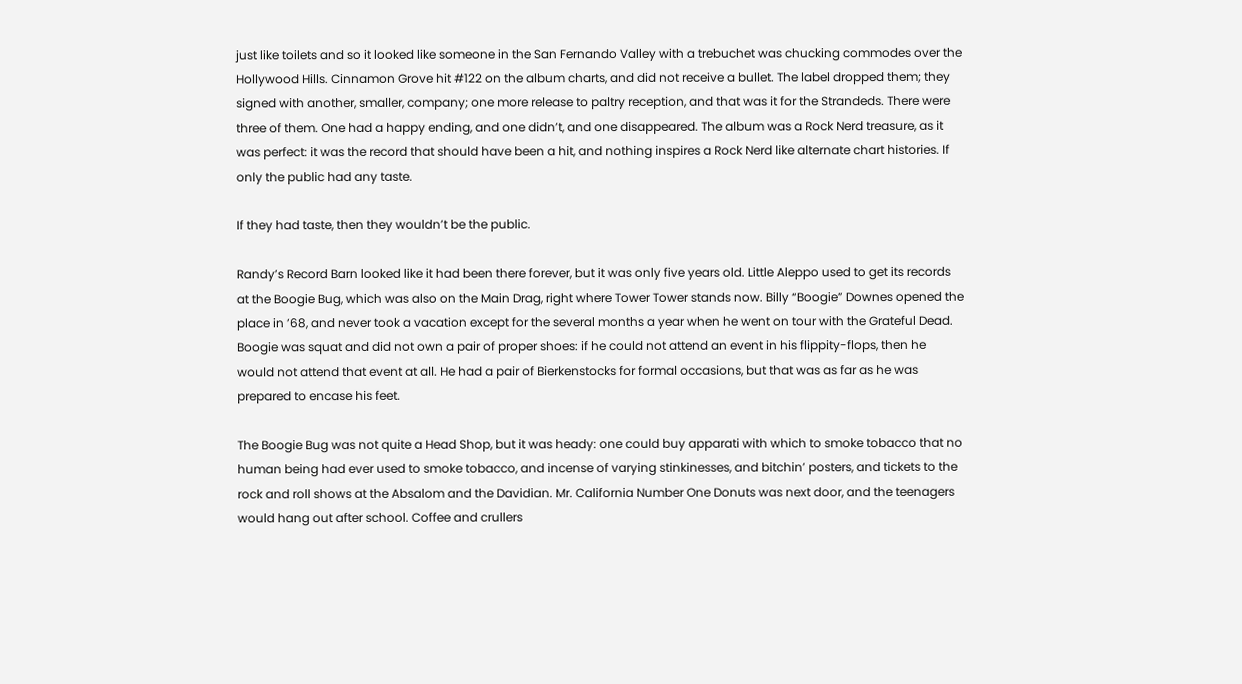just like toilets and so it looked like someone in the San Fernando Valley with a trebuchet was chucking commodes over the Hollywood Hills. Cinnamon Grove hit #122 on the album charts, and did not receive a bullet. The label dropped them; they signed with another, smaller, company; one more release to paltry reception, and that was it for the Strandeds. There were three of them. One had a happy ending, and one didn’t, and one disappeared. The album was a Rock Nerd treasure, as it was perfect: it was the record that should have been a hit, and nothing inspires a Rock Nerd like alternate chart histories. If only the public had any taste.

If they had taste, then they wouldn’t be the public.

Randy’s Record Barn looked like it had been there forever, but it was only five years old. Little Aleppo used to get its records at the Boogie Bug, which was also on the Main Drag, right where Tower Tower stands now. Billy “Boogie” Downes opened the place in ’68, and never took a vacation except for the several months a year when he went on tour with the Grateful Dead. Boogie was squat and did not own a pair of proper shoes: if he could not attend an event in his flippity-flops, then he would not attend that event at all. He had a pair of Bierkenstocks for formal occasions, but that was as far as he was prepared to encase his feet.

The Boogie Bug was not quite a Head Shop, but it was heady: one could buy apparati with which to smoke tobacco that no human being had ever used to smoke tobacco, and incense of varying stinkinesses, and bitchin’ posters, and tickets to the rock and roll shows at the Absalom and the Davidian. Mr. California Number One Donuts was next door, and the teenagers would hang out after school. Coffee and crullers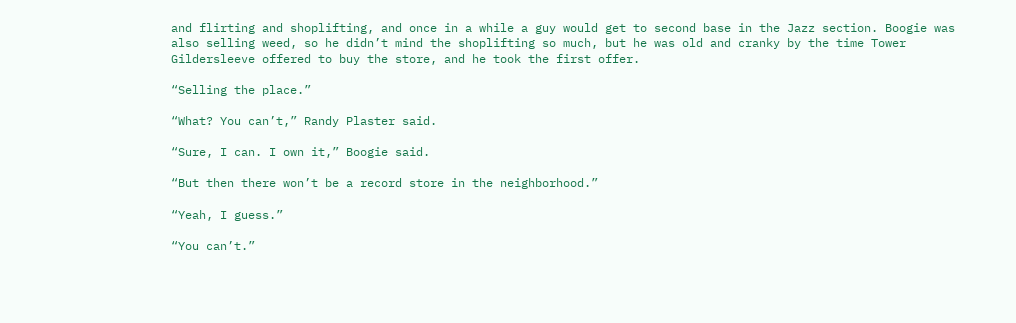and flirting and shoplifting, and once in a while a guy would get to second base in the Jazz section. Boogie was also selling weed, so he didn’t mind the shoplifting so much, but he was old and cranky by the time Tower Gildersleeve offered to buy the store, and he took the first offer.

“Selling the place.”

“What? You can’t,” Randy Plaster said.

“Sure, I can. I own it,” Boogie said.

“But then there won’t be a record store in the neighborhood.”

“Yeah, I guess.”

“You can’t.”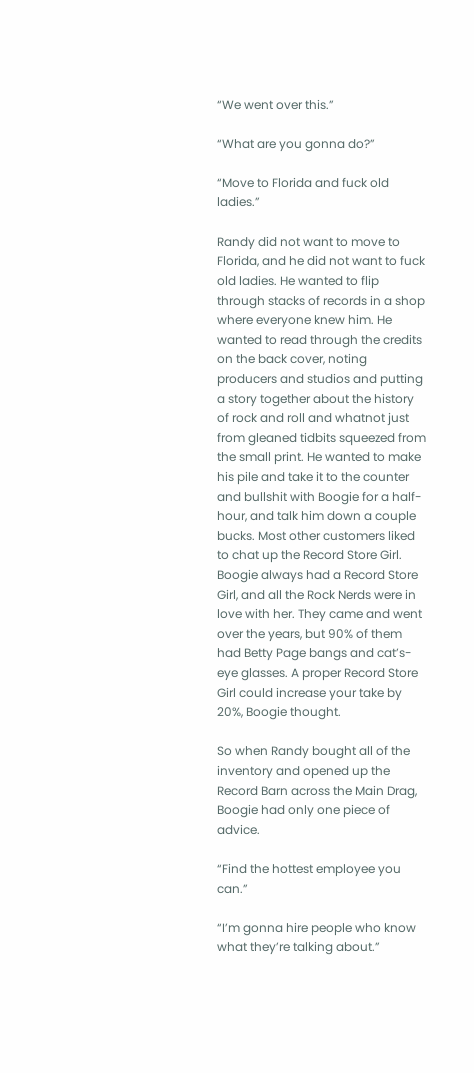“We went over this.”

“What are you gonna do?”

“Move to Florida and fuck old ladies.”

Randy did not want to move to Florida, and he did not want to fuck old ladies. He wanted to flip through stacks of records in a shop where everyone knew him. He wanted to read through the credits on the back cover, noting producers and studios and putting a story together about the history of rock and roll and whatnot just from gleaned tidbits squeezed from the small print. He wanted to make his pile and take it to the counter and bullshit with Boogie for a half-hour, and talk him down a couple bucks. Most other customers liked to chat up the Record Store Girl. Boogie always had a Record Store Girl, and all the Rock Nerds were in love with her. They came and went over the years, but 90% of them had Betty Page bangs and cat’s-eye glasses. A proper Record Store Girl could increase your take by 20%, Boogie thought.

So when Randy bought all of the inventory and opened up the Record Barn across the Main Drag, Boogie had only one piece of advice.

“Find the hottest employee you can.”

“I’m gonna hire people who know what they’re talking about.”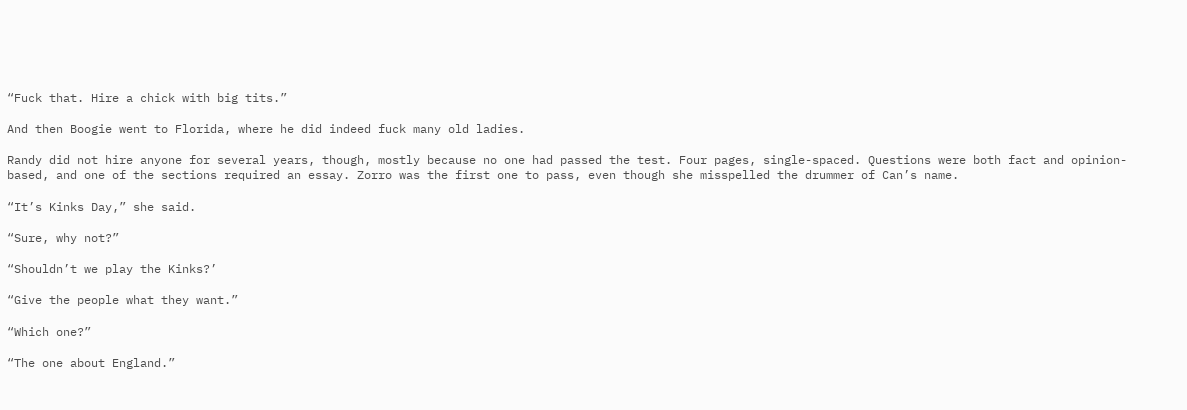“Fuck that. Hire a chick with big tits.”

And then Boogie went to Florida, where he did indeed fuck many old ladies.

Randy did not hire anyone for several years, though, mostly because no one had passed the test. Four pages, single-spaced. Questions were both fact and opinion-based, and one of the sections required an essay. Zorro was the first one to pass, even though she misspelled the drummer of Can’s name.

“It’s Kinks Day,” she said.

“Sure, why not?”

“Shouldn’t we play the Kinks?’

“Give the people what they want.”

“Which one?”

“The one about England.”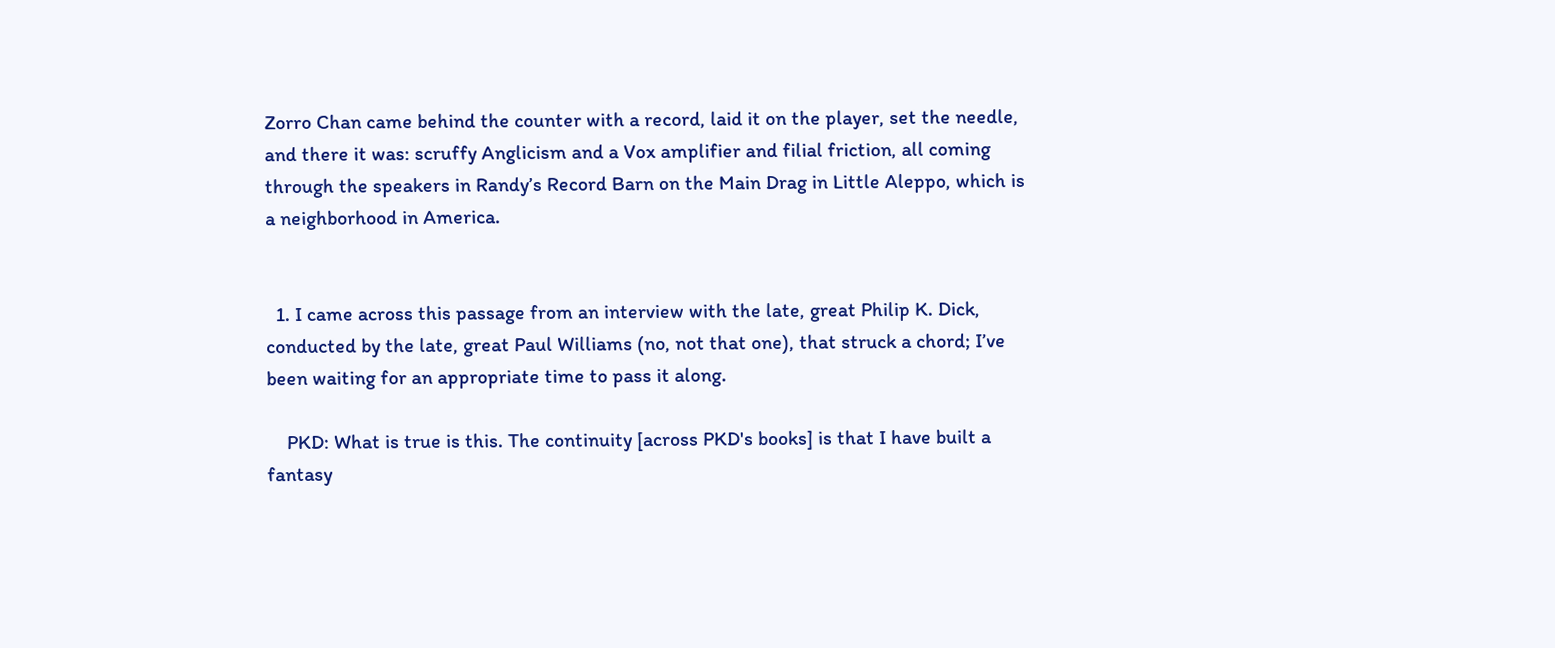Zorro Chan came behind the counter with a record, laid it on the player, set the needle, and there it was: scruffy Anglicism and a Vox amplifier and filial friction, all coming through the speakers in Randy’s Record Barn on the Main Drag in Little Aleppo, which is a neighborhood in America.


  1. I came across this passage from an interview with the late, great Philip K. Dick, conducted by the late, great Paul Williams (no, not that one), that struck a chord; I’ve been waiting for an appropriate time to pass it along.

    PKD: What is true is this. The continuity [across PKD's books] is that I have built a fantasy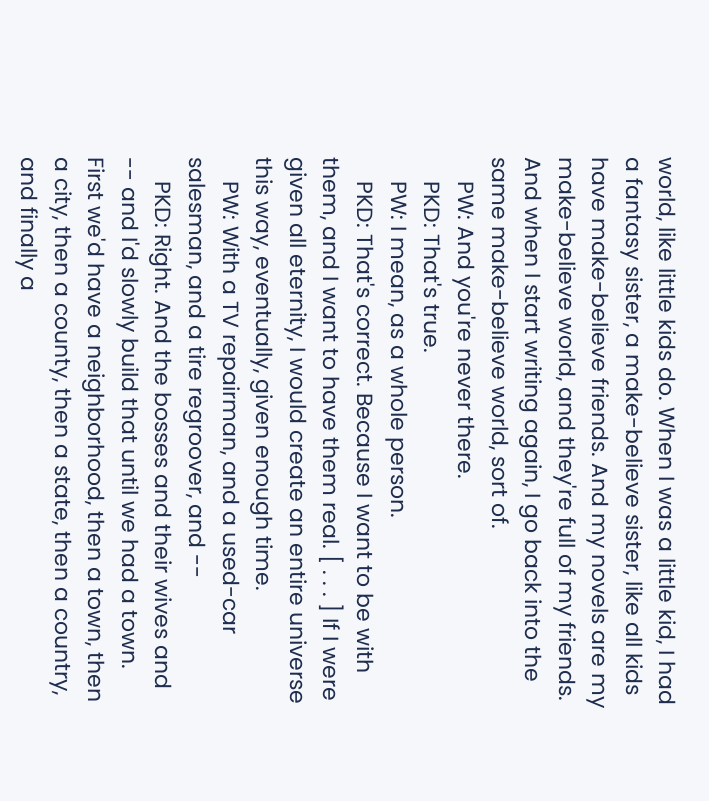world, like little kids do. When I was a little kid, I had a fantasy sister, a make-believe sister, like all kids have make-believe friends. And my novels are my make-believe world, and they're full of my friends. And when I start writing again, I go back into the same make-believe world, sort of.
    PW: And you're never there.
    PKD: That's true.
    PW: I mean, as a whole person.
    PKD: That's correct. Because I want to be with them, and I want to have them real. [ . . . ] If I were given all eternity, I would create an entire universe this way, eventually, given enough time.
    PW: With a TV repairman, and a used-car salesman, and a tire regroover, and --
    PKD: Right. And the bosses and their wives and -- and I'd slowly build that until we had a town. First we'd have a neighborhood, then a town, then a city, then a county, then a state, then a country, and finally a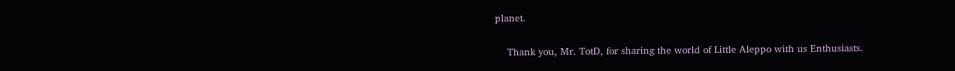planet.

    Thank you, Mr. TotD, for sharing the world of Little Aleppo with us Enthusiasts.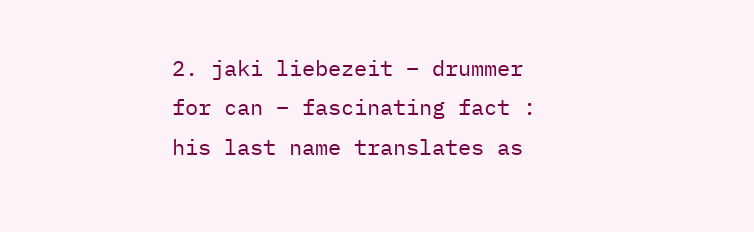2. jaki liebezeit – drummer for can – fascinating fact : his last name translates as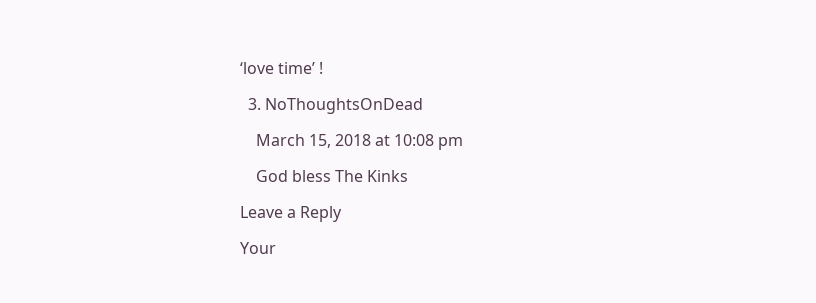‘love time’ !

  3. NoThoughtsOnDead

    March 15, 2018 at 10:08 pm

    God bless The Kinks

Leave a Reply

Your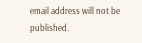email address will not be published.